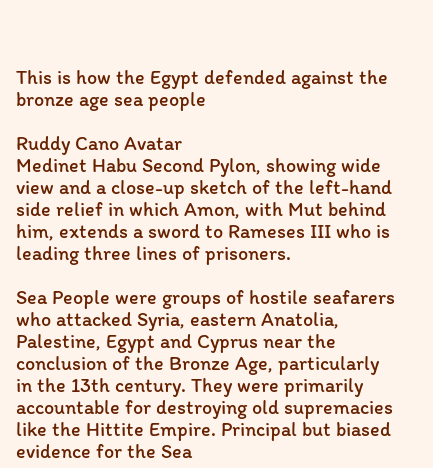This is how the Egypt defended against the bronze age sea people

Ruddy Cano Avatar
Medinet Habu Second Pylon, showing wide view and a close-up sketch of the left-hand side relief in which Amon, with Mut behind him, extends a sword to Rameses III who is leading three lines of prisoners.

Sea People were groups of hostile seafarers who attacked Syria, eastern Anatolia, Palestine, Egypt and Cyprus near the conclusion of the Bronze Age, particularly in the 13th century. They were primarily accountable for destroying old supremacies like the Hittite Empire. Principal but biased evidence for the Sea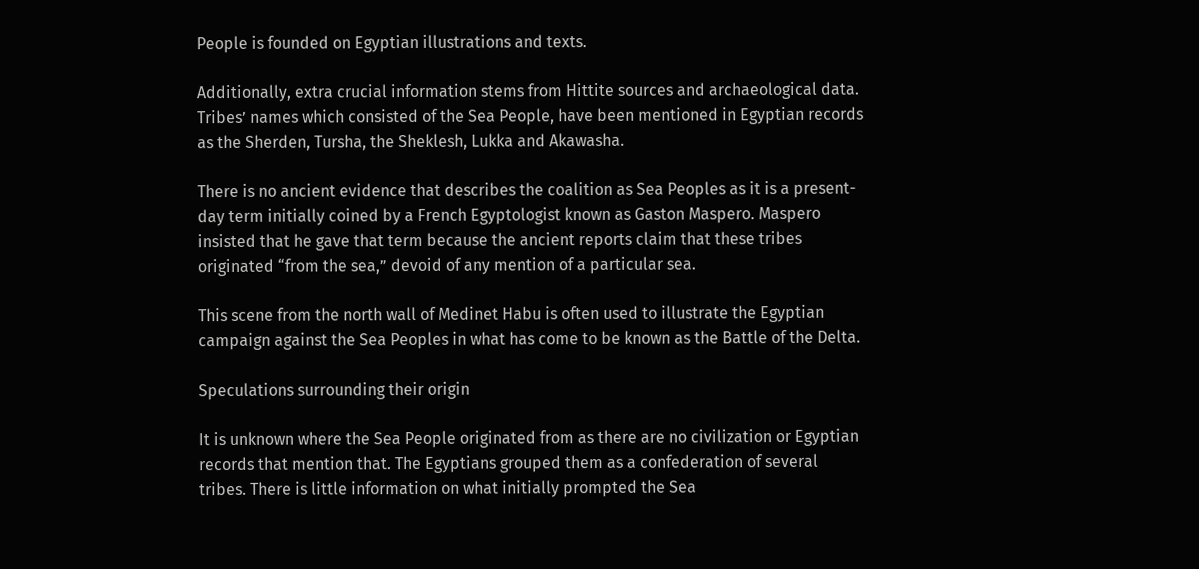People is founded on Egyptian illustrations and texts.

Additionally, extra crucial information stems from Hittite sources and archaeological data. Tribes’ names which consisted of the Sea People, have been mentioned in Egyptian records as the Sherden, Tursha, the Sheklesh, Lukka and Akawasha.

There is no ancient evidence that describes the coalition as Sea Peoples as it is a present-day term initially coined by a French Egyptologist known as Gaston Maspero. Maspero insisted that he gave that term because the ancient reports claim that these tribes originated “from the sea,” devoid of any mention of a particular sea.

This scene from the north wall of Medinet Habu is often used to illustrate the Egyptian campaign against the Sea Peoples in what has come to be known as the Battle of the Delta.

Speculations surrounding their origin

It is unknown where the Sea People originated from as there are no civilization or Egyptian records that mention that. The Egyptians grouped them as a confederation of several tribes. There is little information on what initially prompted the Sea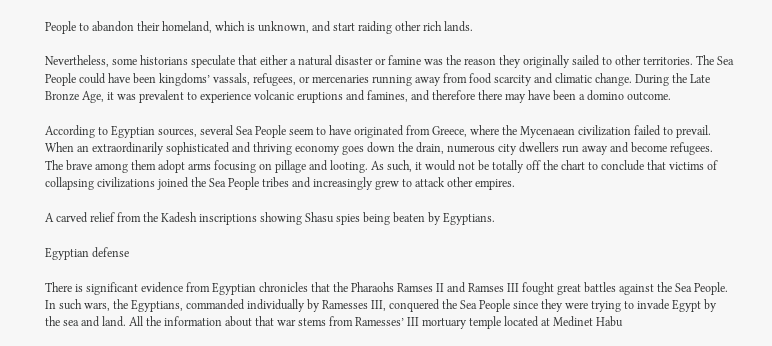People to abandon their homeland, which is unknown, and start raiding other rich lands.

Nevertheless, some historians speculate that either a natural disaster or famine was the reason they originally sailed to other territories. The Sea People could have been kingdoms’ vassals, refugees, or mercenaries running away from food scarcity and climatic change. During the Late Bronze Age, it was prevalent to experience volcanic eruptions and famines, and therefore there may have been a domino outcome.

According to Egyptian sources, several Sea People seem to have originated from Greece, where the Mycenaean civilization failed to prevail. When an extraordinarily sophisticated and thriving economy goes down the drain, numerous city dwellers run away and become refugees. The brave among them adopt arms focusing on pillage and looting. As such, it would not be totally off the chart to conclude that victims of collapsing civilizations joined the Sea People tribes and increasingly grew to attack other empires.

A carved relief from the Kadesh inscriptions showing Shasu spies being beaten by Egyptians.

Egyptian defense

There is significant evidence from Egyptian chronicles that the Pharaohs Ramses II and Ramses III fought great battles against the Sea People. In such wars, the Egyptians, commanded individually by Ramesses III, conquered the Sea People since they were trying to invade Egypt by the sea and land. All the information about that war stems from Ramesses’ III mortuary temple located at Medinet Habu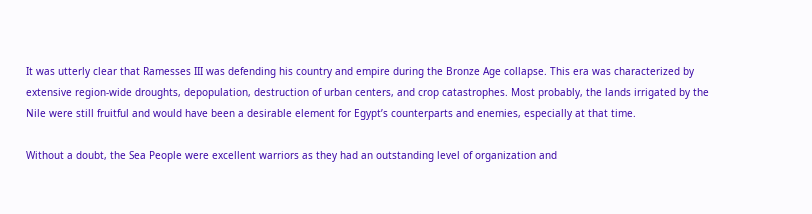It was utterly clear that Ramesses III was defending his country and empire during the Bronze Age collapse. This era was characterized by extensive region-wide droughts, depopulation, destruction of urban centers, and crop catastrophes. Most probably, the lands irrigated by the Nile were still fruitful and would have been a desirable element for Egypt’s counterparts and enemies, especially at that time.

Without a doubt, the Sea People were excellent warriors as they had an outstanding level of organization and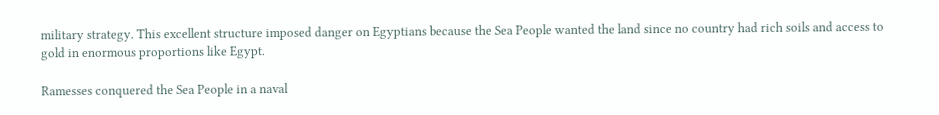military strategy. This excellent structure imposed danger on Egyptians because the Sea People wanted the land since no country had rich soils and access to gold in enormous proportions like Egypt.

Ramesses conquered the Sea People in a naval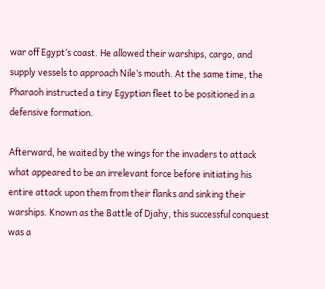war off Egypt’s coast. He allowed their warships, cargo, and supply vessels to approach Nile’s mouth. At the same time, the Pharaoh instructed a tiny Egyptian fleet to be positioned in a defensive formation.

Afterward, he waited by the wings for the invaders to attack what appeared to be an irrelevant force before initiating his entire attack upon them from their flanks and sinking their warships. Known as the Battle of Djahy, this successful conquest was a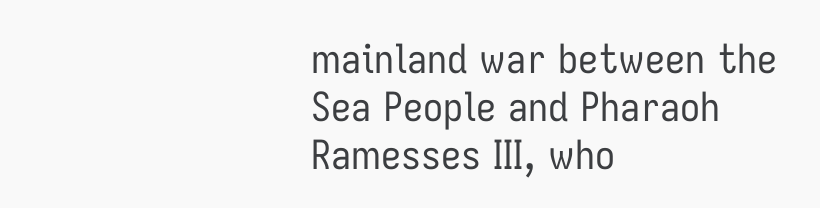mainland war between the Sea People and Pharaoh Ramesses III, who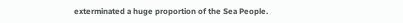exterminated a huge proportion of the Sea People.